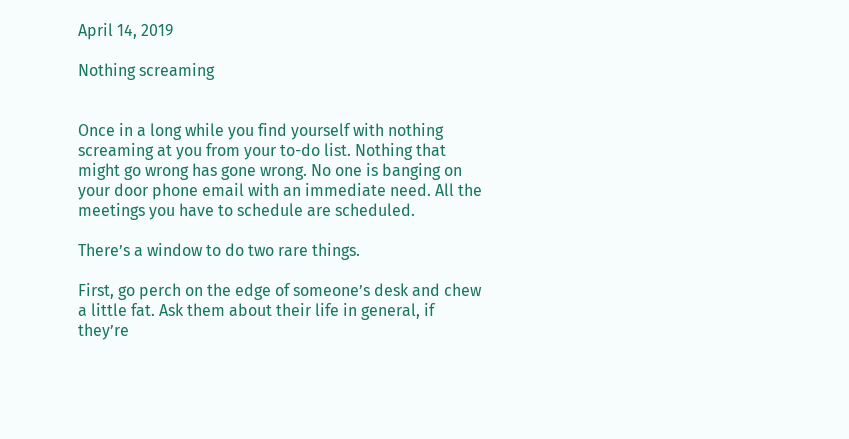April 14, 2019

Nothing screaming


Once in a long while you find yourself with nothing screaming at you from your to-do list. Nothing that might go wrong has gone wrong. No one is banging on your door phone email with an immediate need. All the meetings you have to schedule are scheduled.

There’s a window to do two rare things.

First, go perch on the edge of someone’s desk and chew a little fat. Ask them about their life in general, if they’re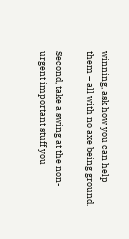winning, ask how you can help them – all with no axe being ground.

Second, take a swing at the non-urgent important stuff you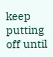keep putting off until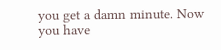you get a damn minute. Now you have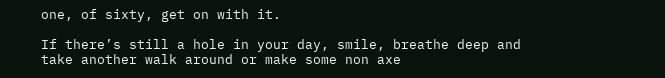one, of sixty, get on with it.

If there’s still a hole in your day, smile, breathe deep and take another walk around or make some non axe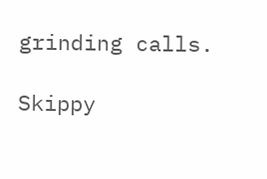grinding calls.

Skippy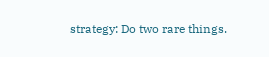strategy: Do two rare things.